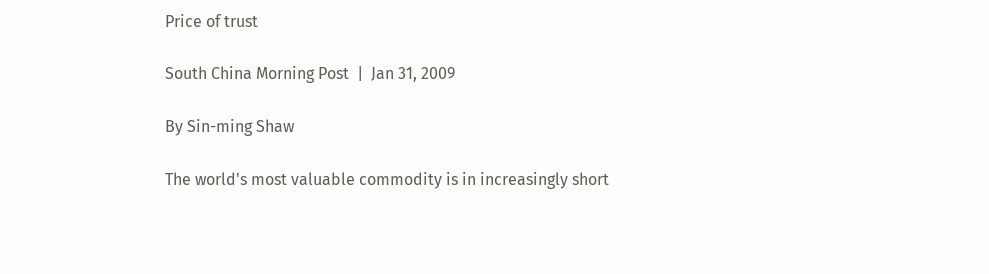Price of trust

South China Morning Post  |  Jan 31, 2009

By Sin-ming Shaw

The world's most valuable commodity is in increasingly short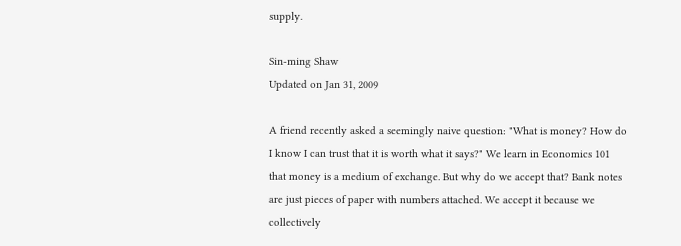supply.

Sin-ming Shaw
Updated on Jan 31, 2009

A friend recently asked a seemingly naive question: "What is money? How do I know I can trust that it is worth what it says?" We learn in Economics 101 that money is a medium of exchange. But why do we accept that? Bank notes are just pieces of paper with numbers attached. We accept it because we collectively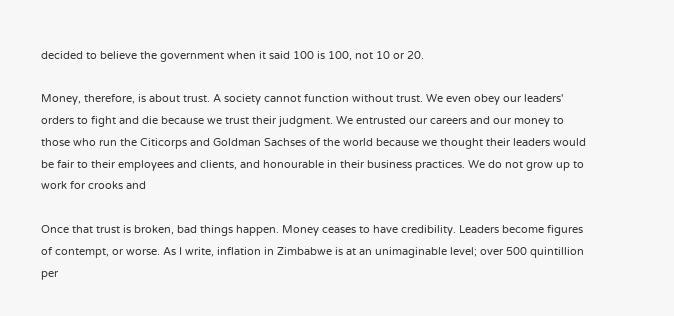decided to believe the government when it said 100 is 100, not 10 or 20.

Money, therefore, is about trust. A society cannot function without trust. We even obey our leaders' orders to fight and die because we trust their judgment. We entrusted our careers and our money to those who run the Citicorps and Goldman Sachses of the world because we thought their leaders would be fair to their employees and clients, and honourable in their business practices. We do not grow up to work for crooks and

Once that trust is broken, bad things happen. Money ceases to have credibility. Leaders become figures of contempt, or worse. As I write, inflation in Zimbabwe is at an unimaginable level; over 500 quintillion per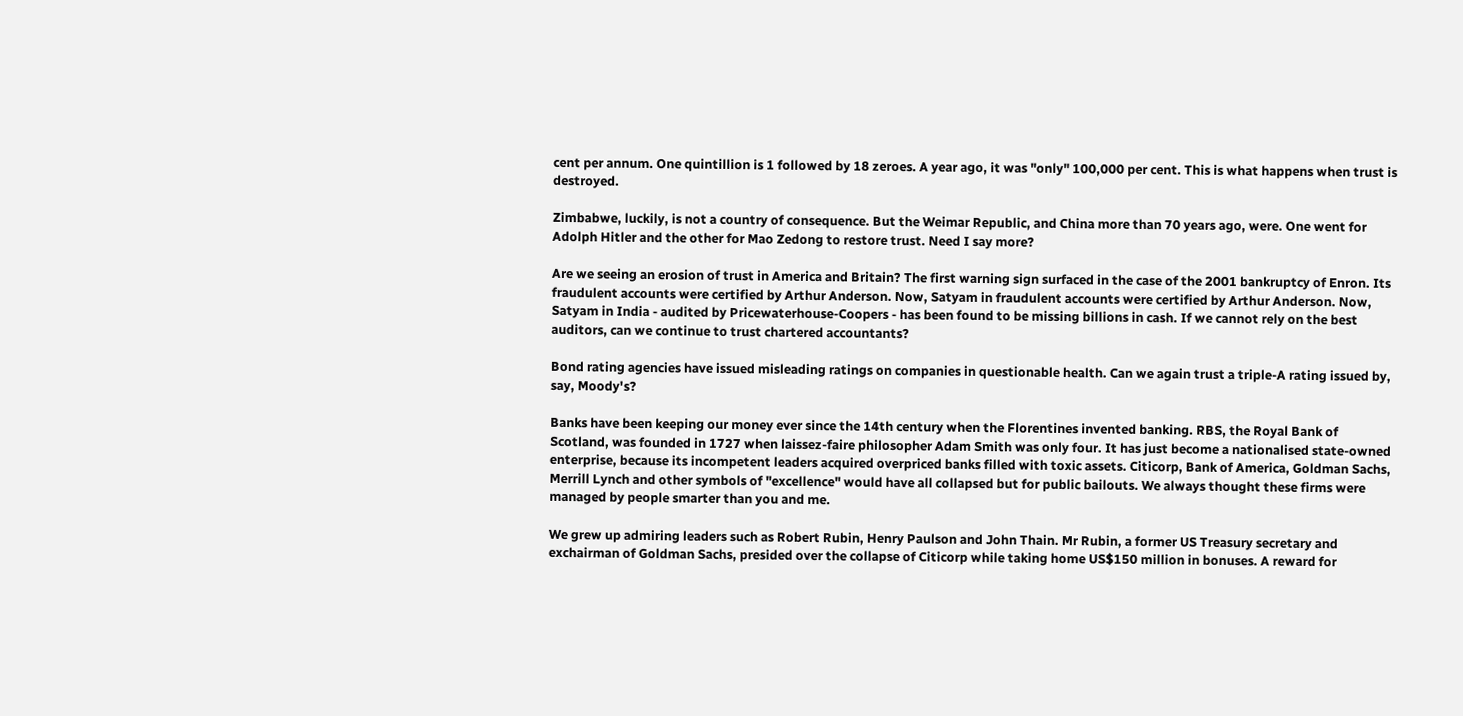cent per annum. One quintillion is 1 followed by 18 zeroes. A year ago, it was "only" 100,000 per cent. This is what happens when trust is destroyed.

Zimbabwe, luckily, is not a country of consequence. But the Weimar Republic, and China more than 70 years ago, were. One went for Adolph Hitler and the other for Mao Zedong to restore trust. Need I say more?

Are we seeing an erosion of trust in America and Britain? The first warning sign surfaced in the case of the 2001 bankruptcy of Enron. Its fraudulent accounts were certified by Arthur Anderson. Now, Satyam in fraudulent accounts were certified by Arthur Anderson. Now, Satyam in India - audited by Pricewaterhouse-Coopers - has been found to be missing billions in cash. If we cannot rely on the best auditors, can we continue to trust chartered accountants?

Bond rating agencies have issued misleading ratings on companies in questionable health. Can we again trust a triple-A rating issued by, say, Moody's?

Banks have been keeping our money ever since the 14th century when the Florentines invented banking. RBS, the Royal Bank of Scotland, was founded in 1727 when laissez-faire philosopher Adam Smith was only four. It has just become a nationalised state-owned enterprise, because its incompetent leaders acquired overpriced banks filled with toxic assets. Citicorp, Bank of America, Goldman Sachs, Merrill Lynch and other symbols of "excellence" would have all collapsed but for public bailouts. We always thought these firms were managed by people smarter than you and me.

We grew up admiring leaders such as Robert Rubin, Henry Paulson and John Thain. Mr Rubin, a former US Treasury secretary and exchairman of Goldman Sachs, presided over the collapse of Citicorp while taking home US$150 million in bonuses. A reward for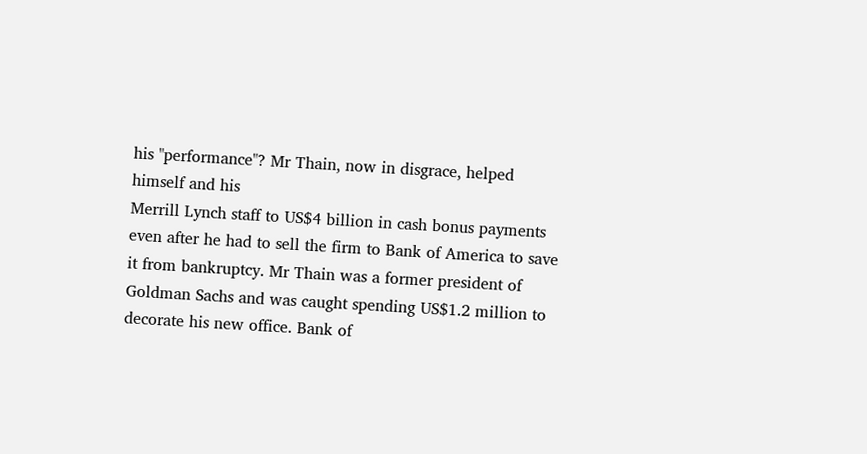his "performance"? Mr Thain, now in disgrace, helped himself and his
Merrill Lynch staff to US$4 billion in cash bonus payments even after he had to sell the firm to Bank of America to save it from bankruptcy. Mr Thain was a former president of Goldman Sachs and was caught spending US$1.2 million to decorate his new office. Bank of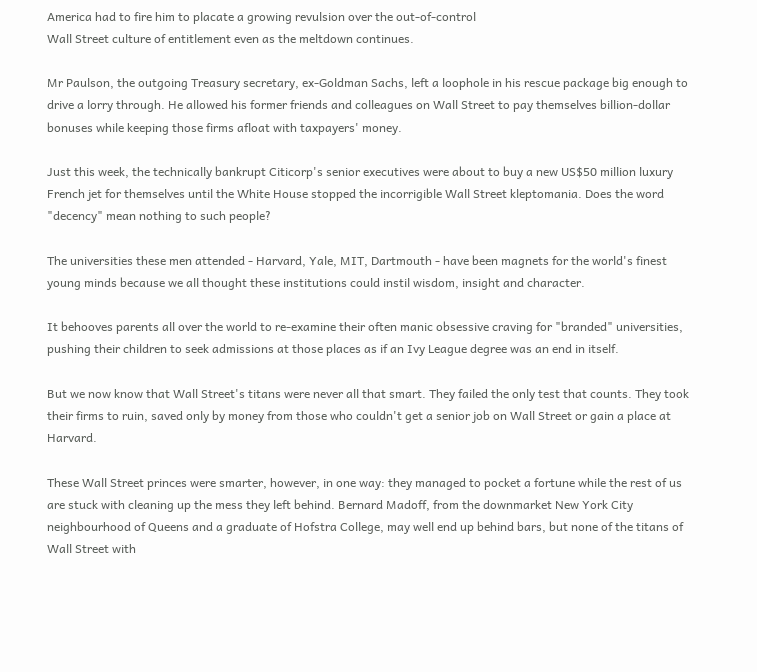America had to fire him to placate a growing revulsion over the out-of-control
Wall Street culture of entitlement even as the meltdown continues.

Mr Paulson, the outgoing Treasury secretary, ex-Goldman Sachs, left a loophole in his rescue package big enough to drive a lorry through. He allowed his former friends and colleagues on Wall Street to pay themselves billion-dollar bonuses while keeping those firms afloat with taxpayers' money.

Just this week, the technically bankrupt Citicorp's senior executives were about to buy a new US$50 million luxury French jet for themselves until the White House stopped the incorrigible Wall Street kleptomania. Does the word "decency" mean nothing to such people?

The universities these men attended - Harvard, Yale, MIT, Dartmouth - have been magnets for the world's finest young minds because we all thought these institutions could instil wisdom, insight and character.

It behooves parents all over the world to re-examine their often manic obsessive craving for "branded" universities, pushing their children to seek admissions at those places as if an Ivy League degree was an end in itself.

But we now know that Wall Street's titans were never all that smart. They failed the only test that counts. They took their firms to ruin, saved only by money from those who couldn't get a senior job on Wall Street or gain a place at Harvard.

These Wall Street princes were smarter, however, in one way: they managed to pocket a fortune while the rest of us are stuck with cleaning up the mess they left behind. Bernard Madoff, from the downmarket New York City neighbourhood of Queens and a graduate of Hofstra College, may well end up behind bars, but none of the titans of Wall Street with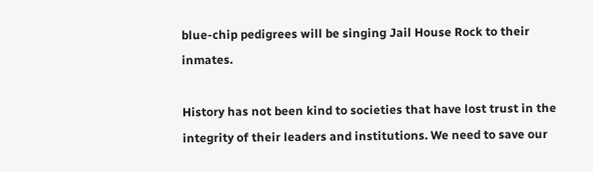blue-chip pedigrees will be singing Jail House Rock to their inmates.

History has not been kind to societies that have lost trust in the integrity of their leaders and institutions. We need to save our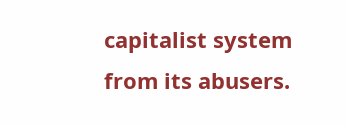capitalist system from its abusers.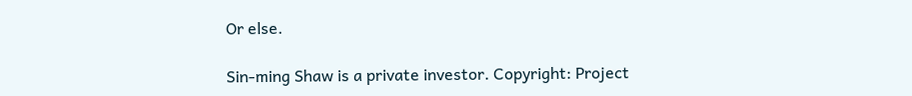Or else.

Sin-ming Shaw is a private investor. Copyright: Project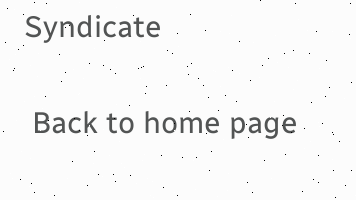Syndicate

 Back to home page